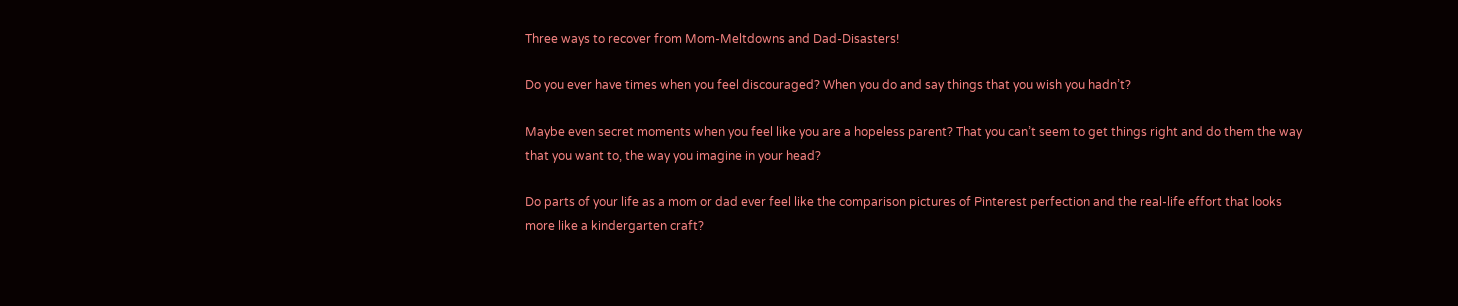Three ways to recover from Mom-Meltdowns and Dad-Disasters!

Do you ever have times when you feel discouraged? When you do and say things that you wish you hadn’t?

Maybe even secret moments when you feel like you are a hopeless parent? That you can’t seem to get things right and do them the way that you want to, the way you imagine in your head?

Do parts of your life as a mom or dad ever feel like the comparison pictures of Pinterest perfection and the real-life effort that looks more like a kindergarten craft?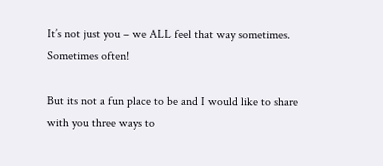It’s not just you – we ALL feel that way sometimes. Sometimes often!

But its not a fun place to be and I would like to share with you three ways to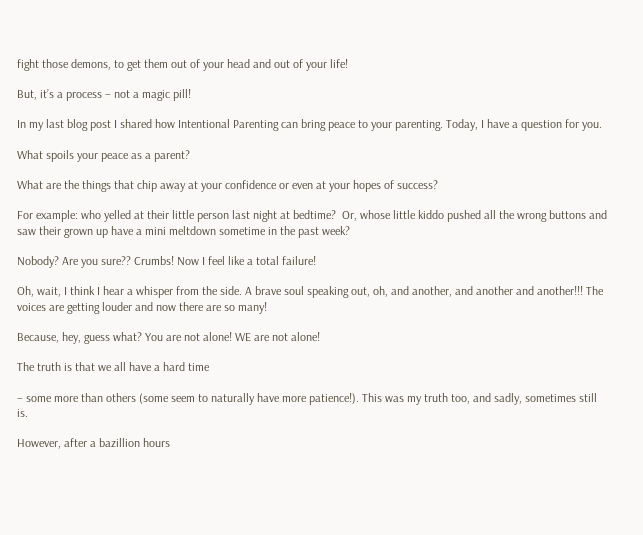fight those demons, to get them out of your head and out of your life!

But, it’s a process – not a magic pill!

In my last blog post I shared how Intentional Parenting can bring peace to your parenting. Today, I have a question for you.

What spoils your peace as a parent?

What are the things that chip away at your confidence or even at your hopes of success?

For example: who yelled at their little person last night at bedtime?  Or, whose little kiddo pushed all the wrong buttons and saw their grown up have a mini meltdown sometime in the past week?

Nobody? Are you sure?? Crumbs! Now I feel like a total failure!

Oh, wait, I think I hear a whisper from the side. A brave soul speaking out, oh, and another, and another and another!!! The voices are getting louder and now there are so many!

Because, hey, guess what? You are not alone! WE are not alone!

The truth is that we all have a hard time

– some more than others (some seem to naturally have more patience!). This was my truth too, and sadly, sometimes still is.

However, after a bazillion hours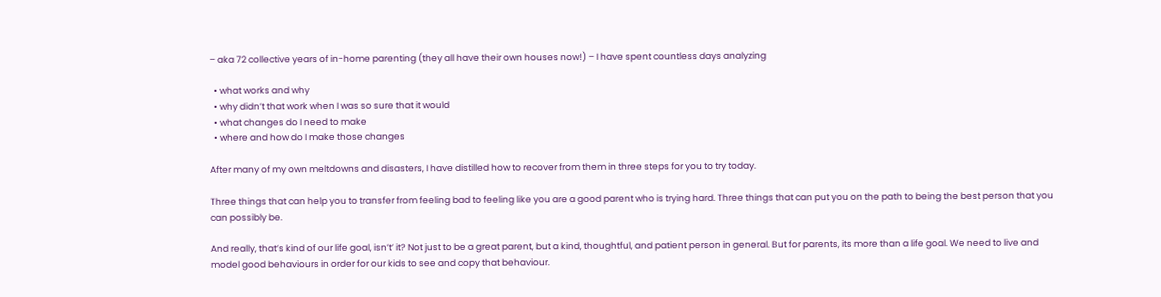– aka 72 collective years of in-home parenting (they all have their own houses now!) – I have spent countless days analyzing

  • what works and why
  • why didn’t that work when I was so sure that it would
  • what changes do I need to make
  • where and how do I make those changes

After many of my own meltdowns and disasters, I have distilled how to recover from them in three steps for you to try today.

Three things that can help you to transfer from feeling bad to feeling like you are a good parent who is trying hard. Three things that can put you on the path to being the best person that you can possibly be.

And really, that’s kind of our life goal, isn’t’ it? Not just to be a great parent, but a kind, thoughtful, and patient person in general. But for parents, its more than a life goal. We need to live and model good behaviours in order for our kids to see and copy that behaviour.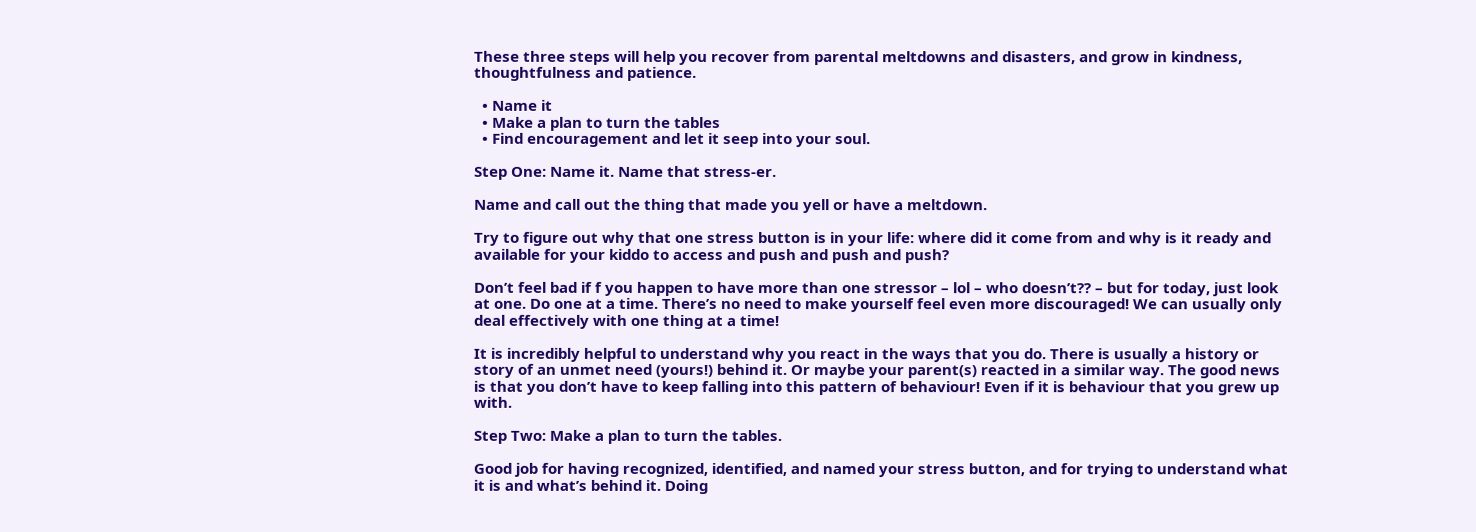These three steps will help you recover from parental meltdowns and disasters, and grow in kindness, thoughtfulness and patience.

  • Name it
  • Make a plan to turn the tables
  • Find encouragement and let it seep into your soul.

Step One: Name it. Name that stress-er.

Name and call out the thing that made you yell or have a meltdown.

Try to figure out why that one stress button is in your life: where did it come from and why is it ready and available for your kiddo to access and push and push and push?

Don’t feel bad if f you happen to have more than one stressor – lol – who doesn’t?? – but for today, just look at one. Do one at a time. There’s no need to make yourself feel even more discouraged! We can usually only deal effectively with one thing at a time!

It is incredibly helpful to understand why you react in the ways that you do. There is usually a history or story of an unmet need (yours!) behind it. Or maybe your parent(s) reacted in a similar way. The good news is that you don’t have to keep falling into this pattern of behaviour! Even if it is behaviour that you grew up with.

Step Two: Make a plan to turn the tables.

Good job for having recognized, identified, and named your stress button, and for trying to understand what it is and what’s behind it. Doing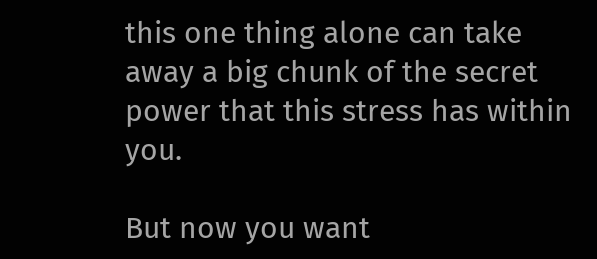this one thing alone can take away a big chunk of the secret power that this stress has within you.

But now you want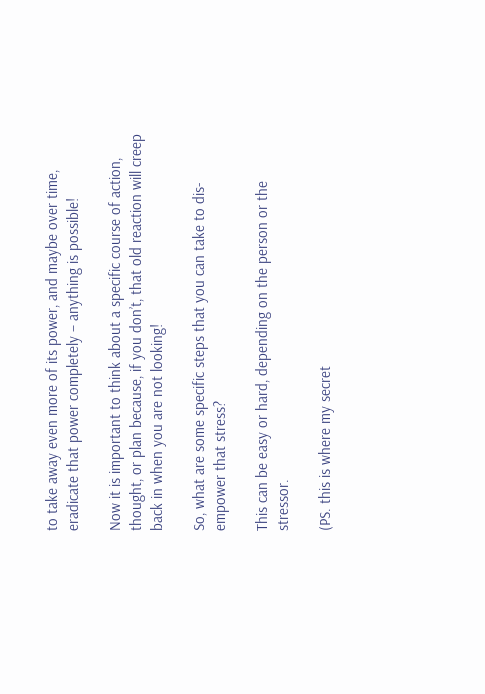to take away even more of its power, and maybe over time, eradicate that power completely – anything is possible!

Now it is important to think about a specific course of action, thought, or plan because, if you don’t, that old reaction will creep back in when you are not looking!

So, what are some specific steps that you can take to dis-empower that stress?

This can be easy or hard, depending on the person or the stressor.

(PS. this is where my secret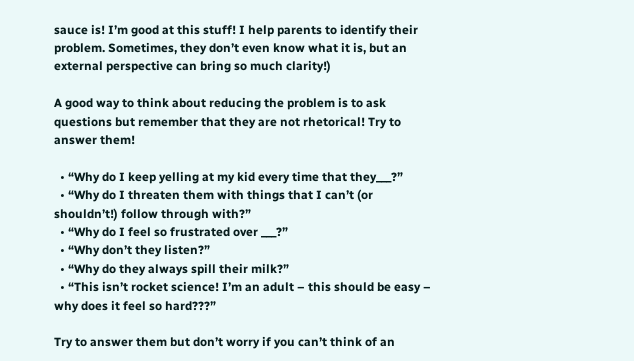sauce is! I’m good at this stuff! I help parents to identify their problem. Sometimes, they don’t even know what it is, but an external perspective can bring so much clarity!)

A good way to think about reducing the problem is to ask questions but remember that they are not rhetorical! Try to answer them!

  • “Why do I keep yelling at my kid every time that they___?”
  • “Why do I threaten them with things that I can’t (or shouldn’t!) follow through with?”
  • “Why do I feel so frustrated over ___?”
  • “Why don’t they listen?”
  • “Why do they always spill their milk?”
  • “This isn’t rocket science! I’m an adult – this should be easy – why does it feel so hard???”

Try to answer them but don’t worry if you can’t think of an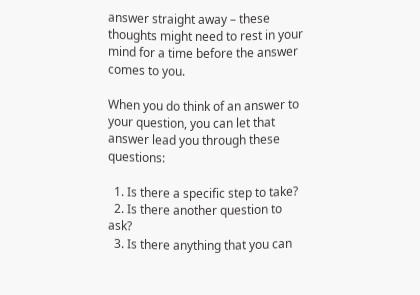answer straight away – these thoughts might need to rest in your mind for a time before the answer comes to you.

When you do think of an answer to your question, you can let that answer lead you through these questions:

  1. Is there a specific step to take?
  2. Is there another question to ask?
  3. Is there anything that you can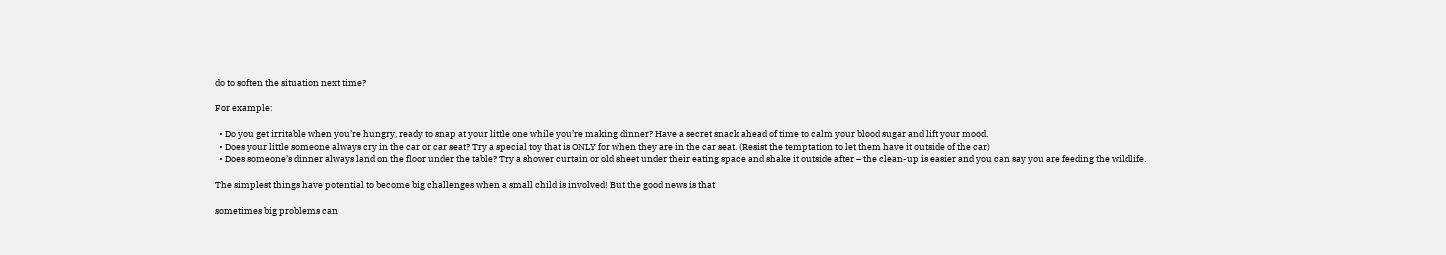do to soften the situation next time?

For example:

  • Do you get irritable when you’re hungry, ready to snap at your little one while you’re making dinner? Have a secret snack ahead of time to calm your blood sugar and lift your mood.
  • Does your little someone always cry in the car or car seat? Try a special toy that is ONLY for when they are in the car seat. (Resist the temptation to let them have it outside of the car)
  • Does someone’s dinner always land on the floor under the table? Try a shower curtain or old sheet under their eating space and shake it outside after – the clean-up is easier and you can say you are feeding the wildlife.

The simplest things have potential to become big challenges when a small child is involved! But the good news is that

sometimes big problems can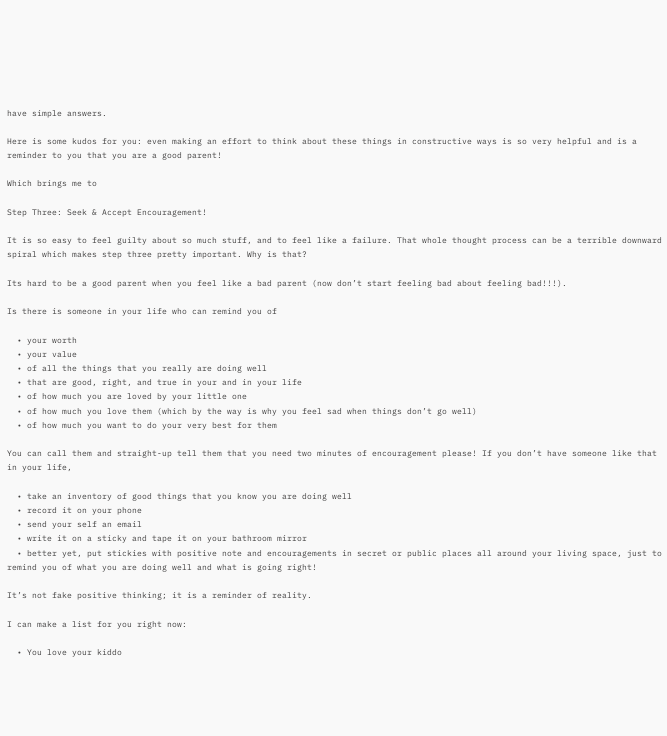have simple answers.

Here is some kudos for you: even making an effort to think about these things in constructive ways is so very helpful and is a reminder to you that you are a good parent!

Which brings me to

Step Three: Seek & Accept Encouragement!

It is so easy to feel guilty about so much stuff, and to feel like a failure. That whole thought process can be a terrible downward spiral which makes step three pretty important. Why is that?

Its hard to be a good parent when you feel like a bad parent (now don’t start feeling bad about feeling bad!!!).

Is there is someone in your life who can remind you of

  • your worth
  • your value
  • of all the things that you really are doing well
  • that are good, right, and true in your and in your life
  • of how much you are loved by your little one
  • of how much you love them (which by the way is why you feel sad when things don’t go well)
  • of how much you want to do your very best for them

You can call them and straight-up tell them that you need two minutes of encouragement please! If you don’t have someone like that in your life,

  • take an inventory of good things that you know you are doing well
  • record it on your phone
  • send your self an email
  • write it on a sticky and tape it on your bathroom mirror
  • better yet, put stickies with positive note and encouragements in secret or public places all around your living space, just to remind you of what you are doing well and what is going right!

It’s not fake positive thinking; it is a reminder of reality.

I can make a list for you right now:

  • You love your kiddo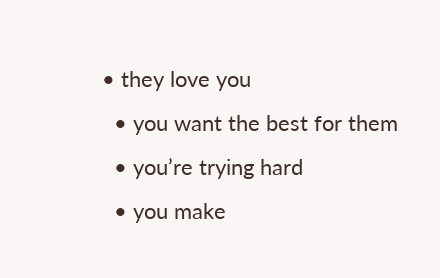• they love you
  • you want the best for them
  • you’re trying hard
  • you make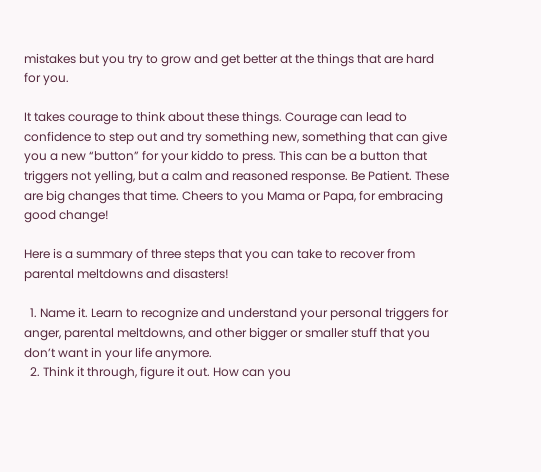mistakes but you try to grow and get better at the things that are hard for you.

It takes courage to think about these things. Courage can lead to confidence to step out and try something new, something that can give you a new “button” for your kiddo to press. This can be a button that triggers not yelling, but a calm and reasoned response. Be Patient. These are big changes that time. Cheers to you Mama or Papa, for embracing good change!

Here is a summary of three steps that you can take to recover from parental meltdowns and disasters!

  1. Name it. Learn to recognize and understand your personal triggers for anger, parental meltdowns, and other bigger or smaller stuff that you don’t want in your life anymore.
  2. Think it through, figure it out. How can you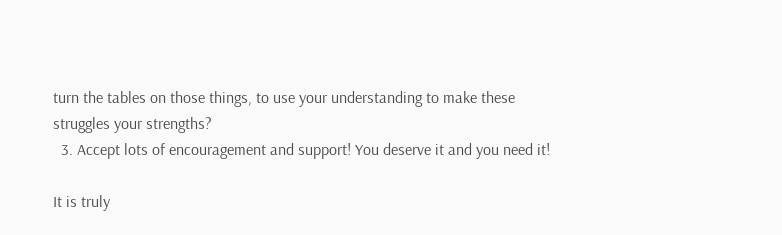turn the tables on those things, to use your understanding to make these struggles your strengths?
  3. Accept lots of encouragement and support! You deserve it and you need it!

It is truly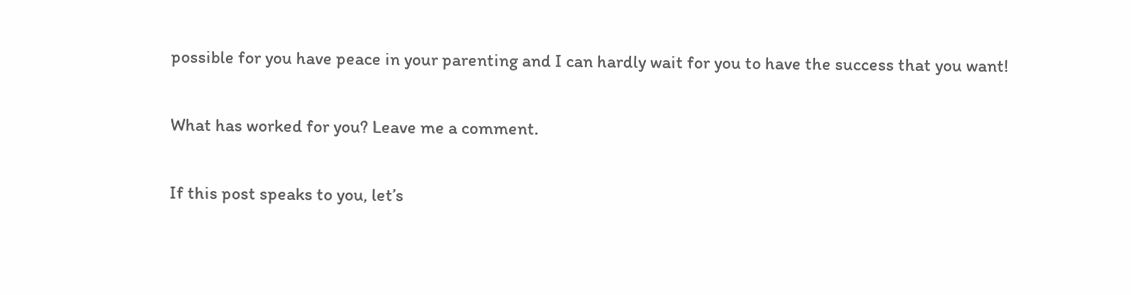possible for you have peace in your parenting and I can hardly wait for you to have the success that you want!

What has worked for you? Leave me a comment.

If this post speaks to you, let’s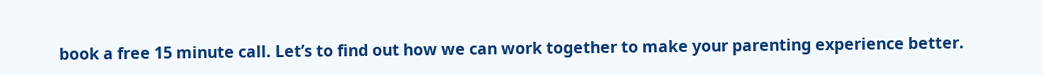book a free 15 minute call. Let’s to find out how we can work together to make your parenting experience better.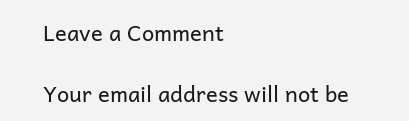Leave a Comment

Your email address will not be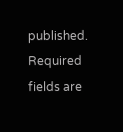published. Required fields are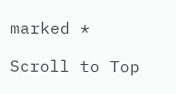marked *

Scroll to Top